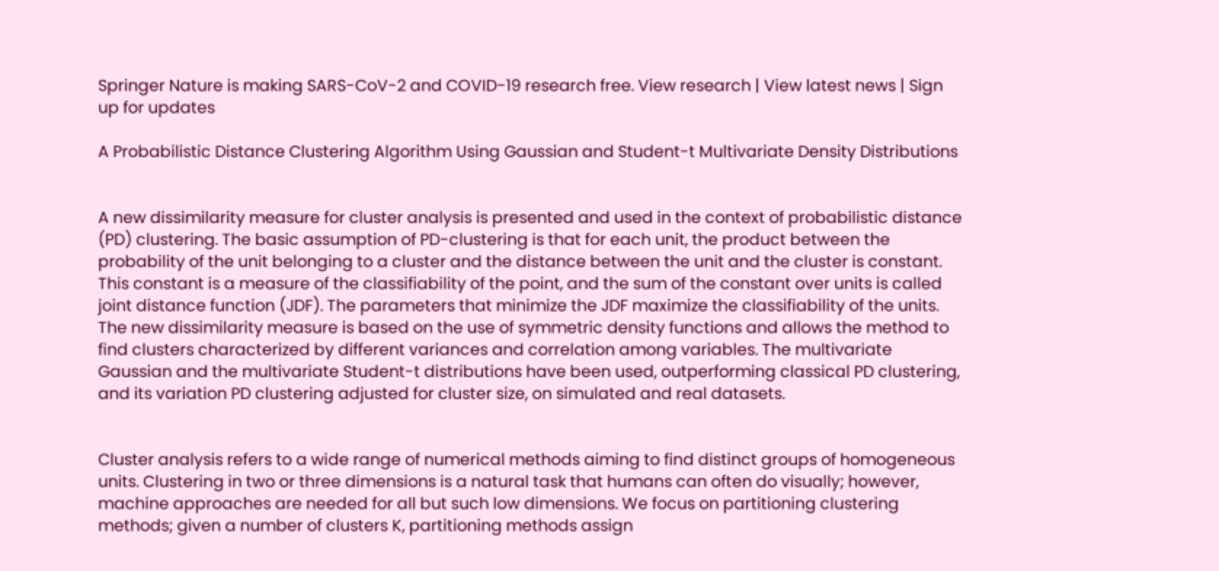Springer Nature is making SARS-CoV-2 and COVID-19 research free. View research | View latest news | Sign up for updates

A Probabilistic Distance Clustering Algorithm Using Gaussian and Student-t Multivariate Density Distributions


A new dissimilarity measure for cluster analysis is presented and used in the context of probabilistic distance (PD) clustering. The basic assumption of PD-clustering is that for each unit, the product between the probability of the unit belonging to a cluster and the distance between the unit and the cluster is constant. This constant is a measure of the classifiability of the point, and the sum of the constant over units is called joint distance function (JDF). The parameters that minimize the JDF maximize the classifiability of the units. The new dissimilarity measure is based on the use of symmetric density functions and allows the method to find clusters characterized by different variances and correlation among variables. The multivariate Gaussian and the multivariate Student-t distributions have been used, outperforming classical PD clustering, and its variation PD clustering adjusted for cluster size, on simulated and real datasets.


Cluster analysis refers to a wide range of numerical methods aiming to find distinct groups of homogeneous units. Clustering in two or three dimensions is a natural task that humans can often do visually; however, machine approaches are needed for all but such low dimensions. We focus on partitioning clustering methods; given a number of clusters K, partitioning methods assign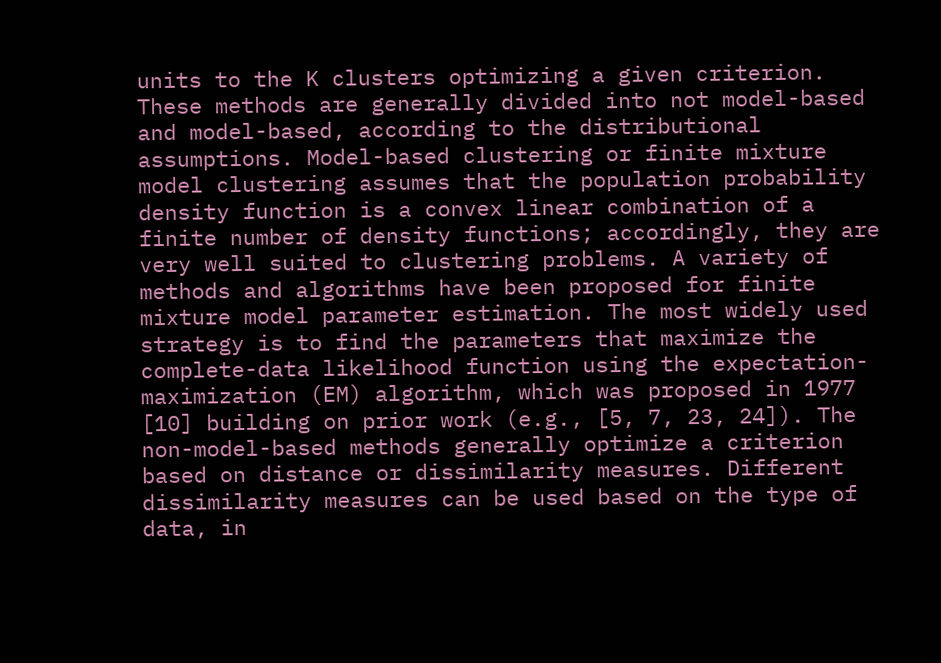units to the K clusters optimizing a given criterion. These methods are generally divided into not model-based and model-based, according to the distributional assumptions. Model-based clustering or finite mixture model clustering assumes that the population probability density function is a convex linear combination of a finite number of density functions; accordingly, they are very well suited to clustering problems. A variety of methods and algorithms have been proposed for finite mixture model parameter estimation. The most widely used strategy is to find the parameters that maximize the complete-data likelihood function using the expectation-maximization (EM) algorithm, which was proposed in 1977 [10] building on prior work (e.g., [5, 7, 23, 24]). The non-model-based methods generally optimize a criterion based on distance or dissimilarity measures. Different dissimilarity measures can be used based on the type of data, in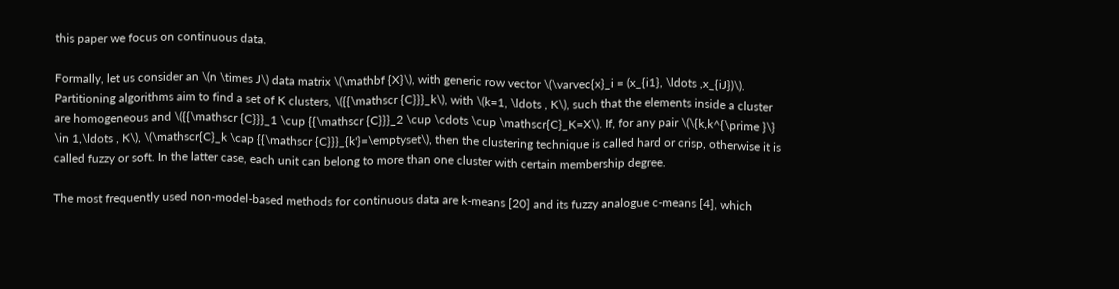this paper we focus on continuous data.

Formally, let us consider an \(n \times J\) data matrix \(\mathbf {X}\), with generic row vector \(\varvec{x}_i = (x_{i1}, \ldots ,x_{iJ})\). Partitioning algorithms aim to find a set of K clusters, \({{\mathscr {C}}}_k\), with \(k=1, \ldots , K\), such that the elements inside a cluster are homogeneous and \({{\mathscr {C}}}_1 \cup {{\mathscr {C}}}_2 \cup \cdots \cup \mathscr{C}_K=X\). If, for any pair \(\{k,k^{\prime }\} \in 1,\ldots , K\), \(\mathscr{C}_k \cap {{\mathscr {C}}}_{k'}=\emptyset\), then the clustering technique is called hard or crisp, otherwise it is called fuzzy or soft. In the latter case, each unit can belong to more than one cluster with certain membership degree.

The most frequently used non-model-based methods for continuous data are k-means [20] and its fuzzy analogue c-means [4], which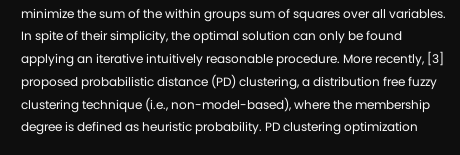minimize the sum of the within groups sum of squares over all variables. In spite of their simplicity, the optimal solution can only be found applying an iterative intuitively reasonable procedure. More recently, [3] proposed probabilistic distance (PD) clustering, a distribution free fuzzy clustering technique (i.e., non-model-based), where the membership degree is defined as heuristic probability. PD clustering optimization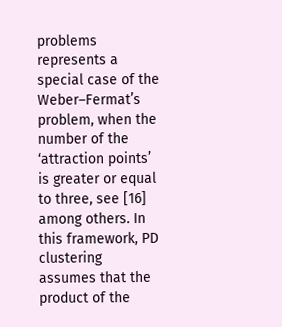problems represents a special case of the Weber–Fermat’s problem, when the number of the ‘attraction points’ is greater or equal to three, see [16] among others. In this framework, PD clustering assumes that the product of the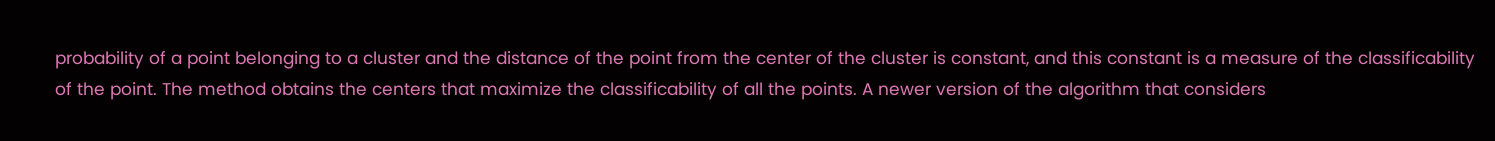probability of a point belonging to a cluster and the distance of the point from the center of the cluster is constant, and this constant is a measure of the classificability of the point. The method obtains the centers that maximize the classificability of all the points. A newer version of the algorithm that considers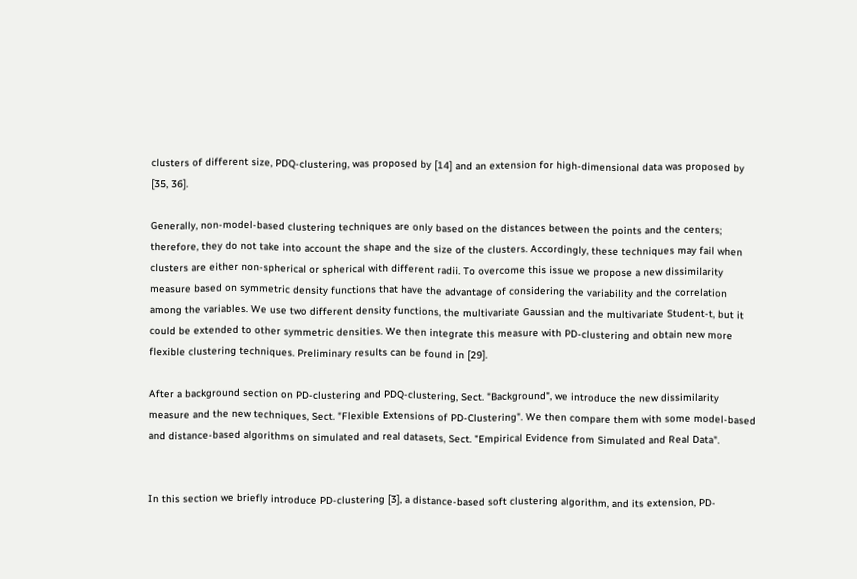clusters of different size, PDQ-clustering, was proposed by [14] and an extension for high-dimensional data was proposed by [35, 36].

Generally, non-model-based clustering techniques are only based on the distances between the points and the centers; therefore, they do not take into account the shape and the size of the clusters. Accordingly, these techniques may fail when clusters are either non-spherical or spherical with different radii. To overcome this issue we propose a new dissimilarity measure based on symmetric density functions that have the advantage of considering the variability and the correlation among the variables. We use two different density functions, the multivariate Gaussian and the multivariate Student-t, but it could be extended to other symmetric densities. We then integrate this measure with PD-clustering and obtain new more flexible clustering techniques. Preliminary results can be found in [29].

After a background section on PD-clustering and PDQ-clustering, Sect. "Background", we introduce the new dissimilarity measure and the new techniques, Sect. "Flexible Extensions of PD-Clustering". We then compare them with some model-based and distance-based algorithms on simulated and real datasets, Sect. "Empirical Evidence from Simulated and Real Data".


In this section we briefly introduce PD-clustering [3], a distance-based soft clustering algorithm, and its extension, PD-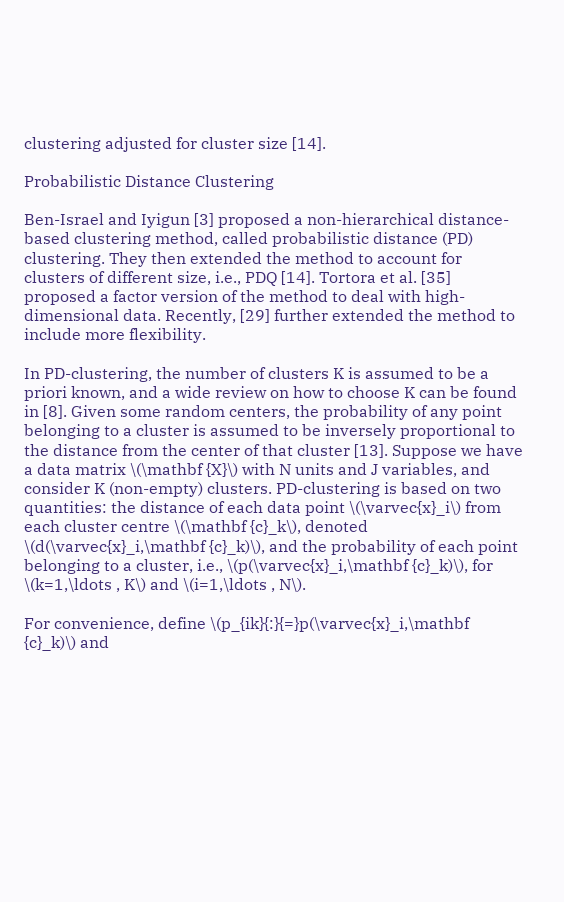clustering adjusted for cluster size [14].

Probabilistic Distance Clustering

Ben-Israel and Iyigun [3] proposed a non-hierarchical distance-based clustering method, called probabilistic distance (PD) clustering. They then extended the method to account for clusters of different size, i.e., PDQ [14]. Tortora et al. [35] proposed a factor version of the method to deal with high-dimensional data. Recently, [29] further extended the method to include more flexibility.

In PD-clustering, the number of clusters K is assumed to be a priori known, and a wide review on how to choose K can be found in [8]. Given some random centers, the probability of any point belonging to a cluster is assumed to be inversely proportional to the distance from the center of that cluster [13]. Suppose we have a data matrix \(\mathbf {X}\) with N units and J variables, and consider K (non-empty) clusters. PD-clustering is based on two quantities: the distance of each data point \(\varvec{x}_i\) from each cluster centre \(\mathbf {c}_k\), denoted \(d(\varvec{x}_i,\mathbf {c}_k)\), and the probability of each point belonging to a cluster, i.e., \(p(\varvec{x}_i,\mathbf {c}_k)\), for \(k=1,\ldots , K\) and \(i=1,\ldots , N\).

For convenience, define \(p_{ik}{:}{=}p(\varvec{x}_i,\mathbf {c}_k)\) and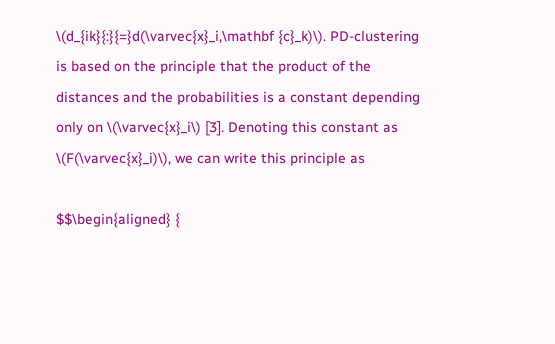\(d_{ik}{:}{=}d(\varvec{x}_i,\mathbf {c}_k)\). PD-clustering is based on the principle that the product of the distances and the probabilities is a constant depending only on \(\varvec{x}_i\) [3]. Denoting this constant as \(F(\varvec{x}_i)\), we can write this principle as

$$\begin{aligned} {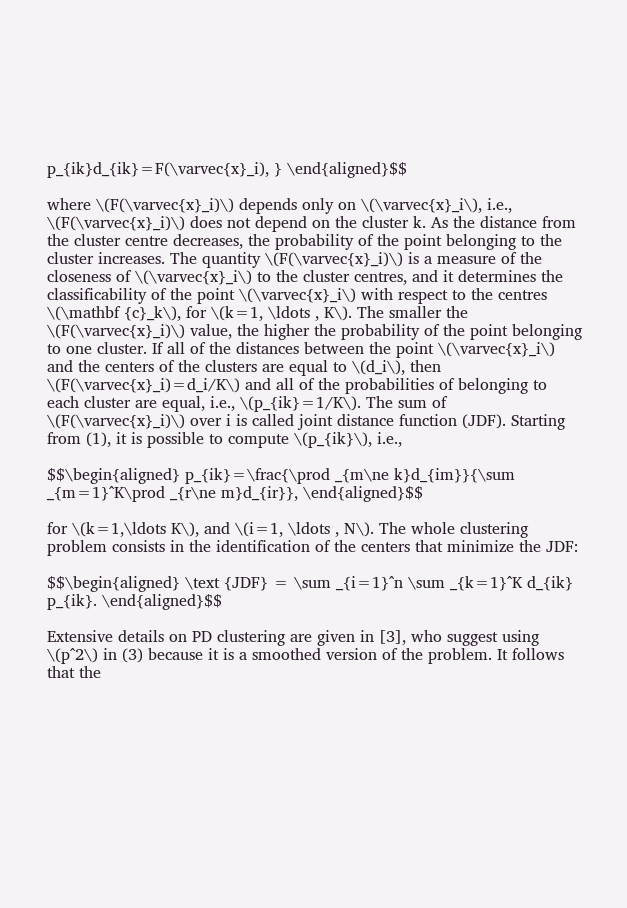p_{ik}d_{ik}=F(\varvec{x}_i), } \end{aligned}$$

where \(F(\varvec{x}_i)\) depends only on \(\varvec{x}_i\), i.e., \(F(\varvec{x}_i)\) does not depend on the cluster k. As the distance from the cluster centre decreases, the probability of the point belonging to the cluster increases. The quantity \(F(\varvec{x}_i)\) is a measure of the closeness of \(\varvec{x}_i\) to the cluster centres, and it determines the classificability of the point \(\varvec{x}_i\) with respect to the centres \(\mathbf {c}_k\), for \(k=1, \ldots , K\). The smaller the \(F(\varvec{x}_i)\) value, the higher the probability of the point belonging to one cluster. If all of the distances between the point \(\varvec{x}_i\) and the centers of the clusters are equal to \(d_i\), then \(F(\varvec{x}_i)=d_i/K\) and all of the probabilities of belonging to each cluster are equal, i.e., \(p_{ik}=1/K\). The sum of \(F(\varvec{x}_i)\) over i is called joint distance function (JDF). Starting from (1), it is possible to compute \(p_{ik}\), i.e.,

$$\begin{aligned} p_{ik}=\frac{\prod _{m\ne k}d_{im}}{\sum _{m=1}^K\prod _{r\ne m}d_{ir}}, \end{aligned}$$

for \(k=1,\ldots K\), and \(i=1, \ldots , N\). The whole clustering problem consists in the identification of the centers that minimize the JDF:

$$\begin{aligned} \text {JDF} = \sum _{i=1}^n \sum _{k=1}^K d_{ik} p_{ik}. \end{aligned}$$

Extensive details on PD clustering are given in [3], who suggest using \(p^2\) in (3) because it is a smoothed version of the problem. It follows that the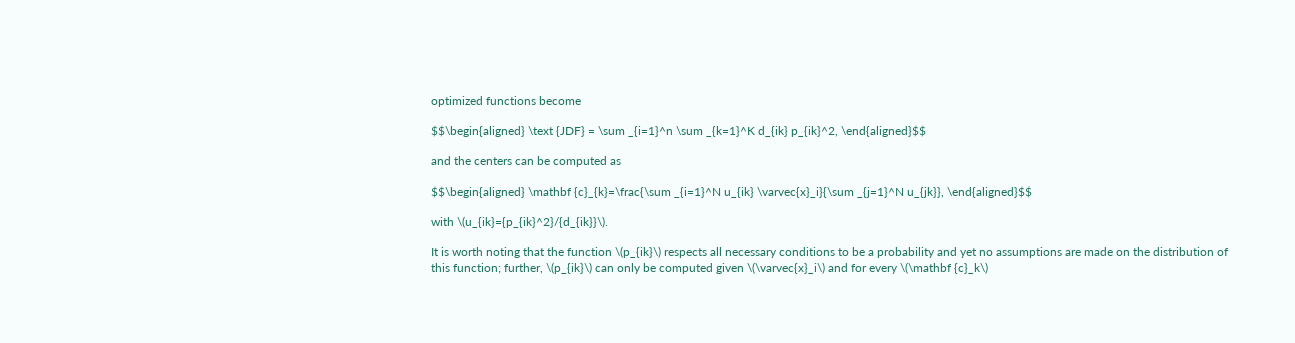optimized functions become

$$\begin{aligned} \text {JDF} = \sum _{i=1}^n \sum _{k=1}^K d_{ik} p_{ik}^2, \end{aligned}$$

and the centers can be computed as

$$\begin{aligned} \mathbf {c}_{k}=\frac{\sum _{i=1}^N u_{ik} \varvec{x}_i}{\sum _{j=1}^N u_{jk}}, \end{aligned}$$

with \(u_{ik}={p_{ik}^2}/{d_{ik}}\).

It is worth noting that the function \(p_{ik}\) respects all necessary conditions to be a probability and yet no assumptions are made on the distribution of this function; further, \(p_{ik}\) can only be computed given \(\varvec{x}_i\) and for every \(\mathbf {c}_k\)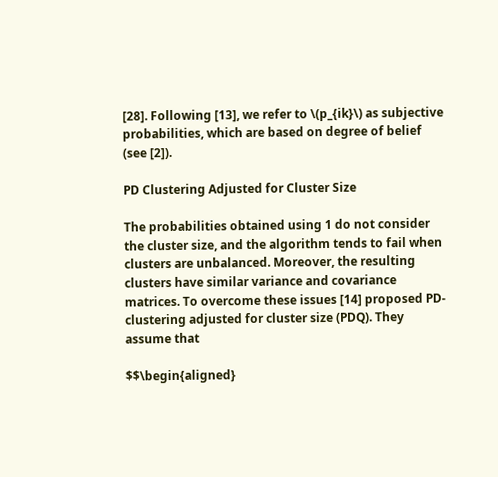[28]. Following [13], we refer to \(p_{ik}\) as subjective probabilities, which are based on degree of belief (see [2]).

PD Clustering Adjusted for Cluster Size

The probabilities obtained using 1 do not consider the cluster size, and the algorithm tends to fail when clusters are unbalanced. Moreover, the resulting clusters have similar variance and covariance matrices. To overcome these issues [14] proposed PD-clustering adjusted for cluster size (PDQ). They assume that

$$\begin{aligned}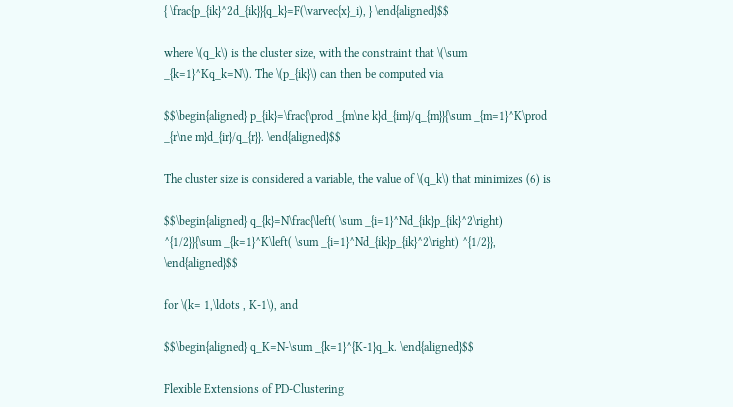{ \frac{p_{ik}^2d_{ik}}{q_k}=F(\varvec{x}_i), } \end{aligned}$$

where \(q_k\) is the cluster size, with the constraint that \(\sum _{k=1}^Kq_k=N\). The \(p_{ik}\) can then be computed via

$$\begin{aligned} p_{ik}=\frac{\prod _{m\ne k}d_{im}/q_{m}}{\sum _{m=1}^K\prod _{r\ne m}d_{ir}/q_{r}}. \end{aligned}$$

The cluster size is considered a variable, the value of \(q_k\) that minimizes (6) is

$$\begin{aligned} q_{k}=N\frac{\left( \sum _{i=1}^Nd_{ik}p_{ik}^2\right) ^{1/2}}{\sum _{k=1}^K\left( \sum _{i=1}^Nd_{ik}p_{ik}^2\right) ^{1/2}}, \end{aligned}$$

for \(k= 1,\ldots , K-1\), and

$$\begin{aligned} q_K=N-\sum _{k=1}^{K-1}q_k. \end{aligned}$$

Flexible Extensions of PD-Clustering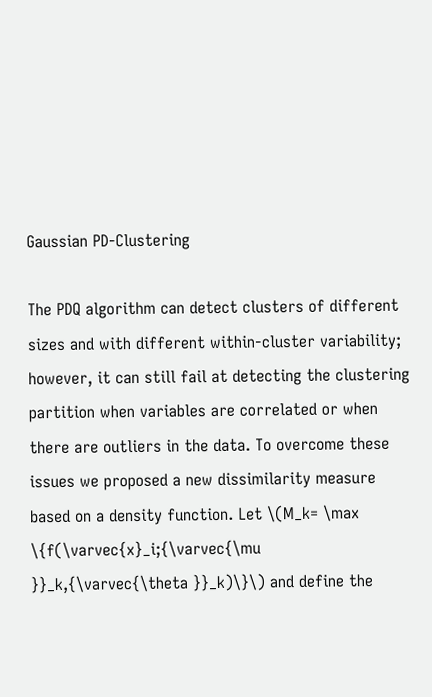Gaussian PD-Clustering

The PDQ algorithm can detect clusters of different sizes and with different within-cluster variability; however, it can still fail at detecting the clustering partition when variables are correlated or when there are outliers in the data. To overcome these issues we proposed a new dissimilarity measure based on a density function. Let \(M_k= \max \{f(\varvec{x}_i;{\varvec{\mu }}_k,{\varvec{\theta }}_k)\}\) and define the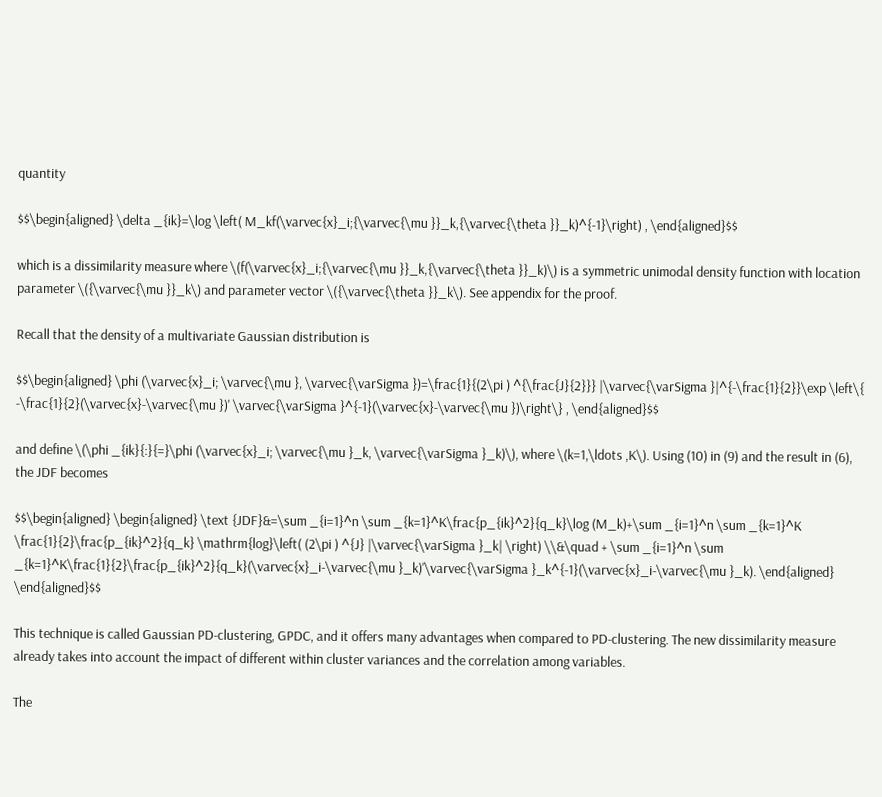quantity

$$\begin{aligned} \delta _{ik}=\log \left( M_kf(\varvec{x}_i;{\varvec{\mu }}_k,{\varvec{\theta }}_k)^{-1}\right) , \end{aligned}$$

which is a dissimilarity measure where \(f(\varvec{x}_i;{\varvec{\mu }}_k,{\varvec{\theta }}_k)\) is a symmetric unimodal density function with location parameter \({\varvec{\mu }}_k\) and parameter vector \({\varvec{\theta }}_k\). See appendix for the proof.

Recall that the density of a multivariate Gaussian distribution is

$$\begin{aligned} \phi (\varvec{x}_i; \varvec{\mu }, \varvec{\varSigma })=\frac{1}{(2\pi ) ^{\frac{J}{2}}} |\varvec{\varSigma }|^{-\frac{1}{2}}\exp \left\{ -\frac{1}{2}(\varvec{x}-\varvec{\mu })' \varvec{\varSigma }^{-1}(\varvec{x}-\varvec{\mu })\right\} , \end{aligned}$$

and define \(\phi _{ik}{:}{=}\phi (\varvec{x}_i; \varvec{\mu }_k, \varvec{\varSigma }_k)\), where \(k=1,\ldots ,K\). Using (10) in (9) and the result in (6), the JDF becomes

$$\begin{aligned} \begin{aligned} \text {JDF}&=\sum _{i=1}^n \sum _{k=1}^K\frac{p_{ik}^2}{q_k}\log (M_k)+\sum _{i=1}^n \sum _{k=1}^K \frac{1}{2}\frac{p_{ik}^2}{q_k} \mathrm{log}\left( (2\pi ) ^{J} |\varvec{\varSigma }_k| \right) \\&\quad + \sum _{i=1}^n \sum _{k=1}^K\frac{1}{2}\frac{p_{ik}^2}{q_k}(\varvec{x}_i-\varvec{\mu }_k)'\varvec{\varSigma }_k^{-1}(\varvec{x}_i-\varvec{\mu }_k). \end{aligned} \end{aligned}$$

This technique is called Gaussian PD-clustering, GPDC, and it offers many advantages when compared to PD-clustering. The new dissimilarity measure already takes into account the impact of different within cluster variances and the correlation among variables.

The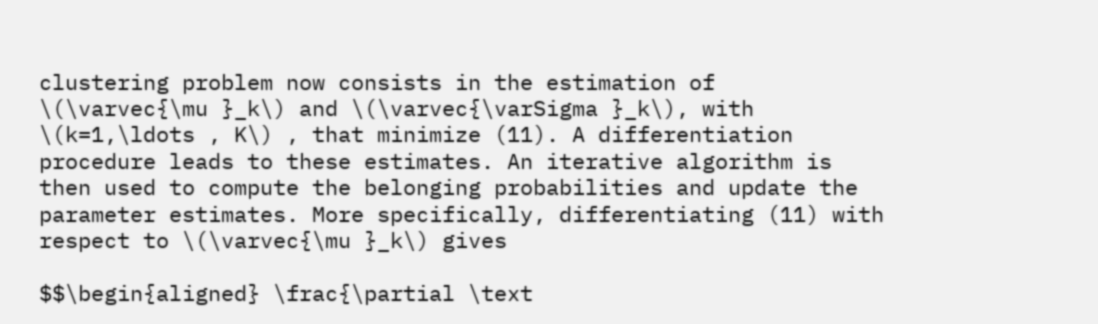clustering problem now consists in the estimation of \(\varvec{\mu }_k\) and \(\varvec{\varSigma }_k\), with \(k=1,\ldots , K\) , that minimize (11). A differentiation procedure leads to these estimates. An iterative algorithm is then used to compute the belonging probabilities and update the parameter estimates. More specifically, differentiating (11) with respect to \(\varvec{\mu }_k\) gives

$$\begin{aligned} \frac{\partial \text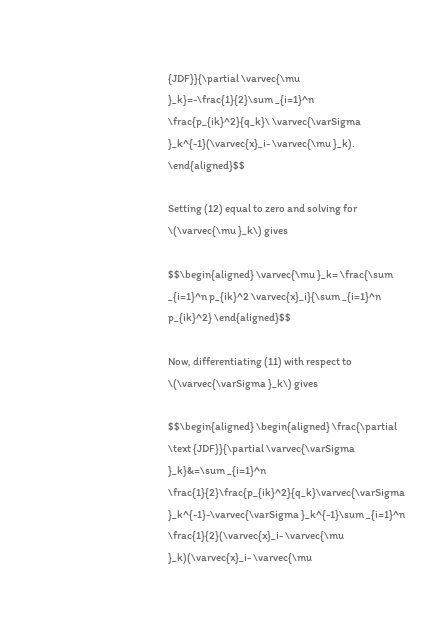{JDF}}{\partial \varvec{\mu }_k}=-\frac{1}{2}\sum _{i=1}^n \frac{p_{ik}^2}{q_k}\ \varvec{\varSigma }_k^{-1}(\varvec{x}_i- \varvec{\mu }_k). \end{aligned}$$

Setting (12) equal to zero and solving for \(\varvec{\mu }_k\) gives

$$\begin{aligned} \varvec{\mu }_k= \frac{\sum _{i=1}^n p_{ik}^2 \varvec{x}_i}{\sum _{i=1}^n p_{ik}^2} \end{aligned}$$

Now, differentiating (11) with respect to \(\varvec{\varSigma }_k\) gives

$$\begin{aligned} \begin{aligned} \frac{\partial \text {JDF}}{\partial \varvec{\varSigma }_k}&=\sum _{i=1}^n \frac{1}{2}\frac{p_{ik}^2}{q_k}\varvec{\varSigma }_k^{-1}-\varvec{\varSigma }_k^{-1}\sum _{i=1}^n \frac{1}{2}(\varvec{x}_i- \varvec{\mu }_k)(\varvec{x}_i- \varvec{\mu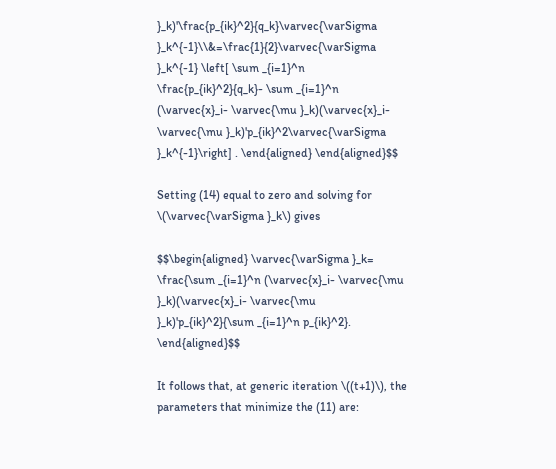}_k)'\frac{p_{ik}^2}{q_k}\varvec{\varSigma }_k^{-1}\\&=\frac{1}{2}\varvec{\varSigma }_k^{-1} \left[ \sum _{i=1}^n \frac{p_{ik}^2}{q_k}- \sum _{i=1}^n (\varvec{x}_i- \varvec{\mu }_k)(\varvec{x}_i- \varvec{\mu }_k)'p_{ik}^2\varvec{\varSigma }_k^{-1}\right] . \end{aligned} \end{aligned}$$

Setting (14) equal to zero and solving for \(\varvec{\varSigma }_k\) gives

$$\begin{aligned} \varvec{\varSigma }_k= \frac{\sum _{i=1}^n (\varvec{x}_i- \varvec{\mu }_k)(\varvec{x}_i- \varvec{\mu }_k)'p_{ik}^2}{\sum _{i=1}^n p_{ik}^2}. \end{aligned}$$

It follows that, at generic iteration \((t+1)\), the parameters that minimize the (11) are: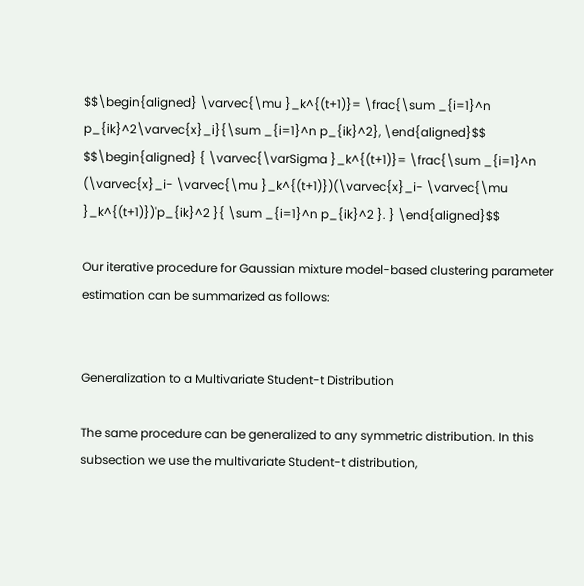$$\begin{aligned} \varvec{\mu }_k^{(t+1)}= \frac{\sum _{i=1}^n p_{ik}^2\varvec{x}_i}{\sum _{i=1}^n p_{ik}^2}, \end{aligned}$$
$$\begin{aligned} { \varvec{\varSigma }_k^{(t+1)}= \frac{\sum _{i=1}^n (\varvec{x}_i- \varvec{\mu }_k^{(t+1)})(\varvec{x}_i- \varvec{\mu }_k^{(t+1)})'p_{ik}^2 }{ \sum _{i=1}^n p_{ik}^2 }. } \end{aligned}$$

Our iterative procedure for Gaussian mixture model-based clustering parameter estimation can be summarized as follows:


Generalization to a Multivariate Student-t Distribution

The same procedure can be generalized to any symmetric distribution. In this subsection we use the multivariate Student-t distribution,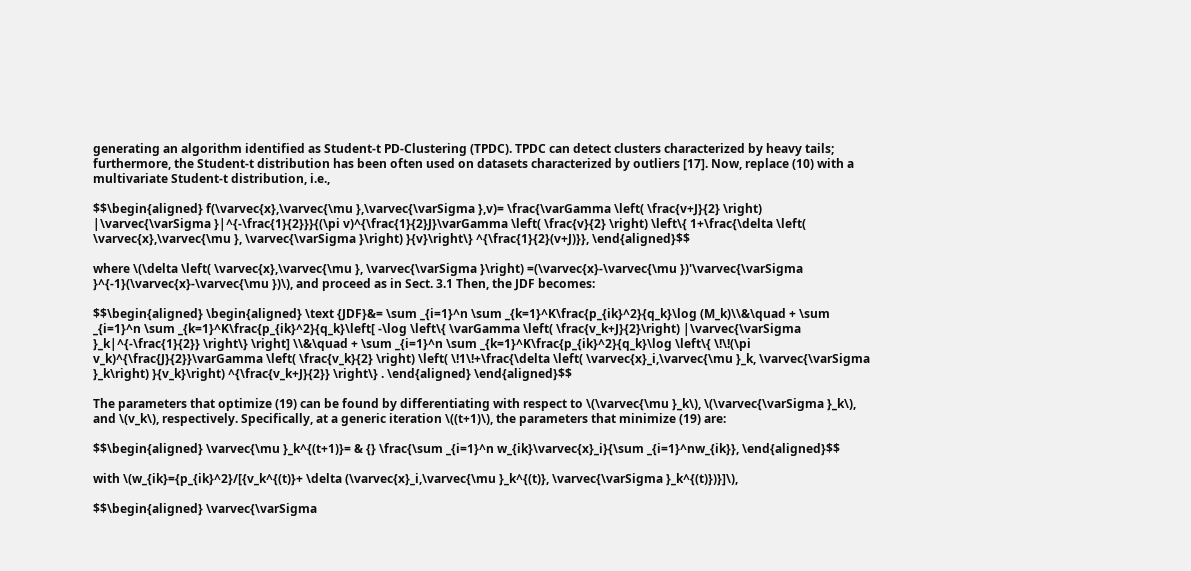generating an algorithm identified as Student-t PD-Clustering (TPDC). TPDC can detect clusters characterized by heavy tails; furthermore, the Student-t distribution has been often used on datasets characterized by outliers [17]. Now, replace (10) with a multivariate Student-t distribution, i.e.,

$$\begin{aligned} f(\varvec{x},\varvec{\mu },\varvec{\varSigma },v)= \frac{\varGamma \left( \frac{v+J}{2} \right) |\varvec{\varSigma }|^{-\frac{1}{2}}}{(\pi v)^{\frac{1}{2}J}\varGamma \left( \frac{v}{2} \right) \left\{ 1+\frac{\delta \left( \varvec{x},\varvec{\mu }, \varvec{\varSigma }\right) }{v}\right\} ^{\frac{1}{2}(v+J)}}, \end{aligned}$$

where \(\delta \left( \varvec{x},\varvec{\mu }, \varvec{\varSigma }\right) =(\varvec{x}-\varvec{\mu })'\varvec{\varSigma }^{-1}(\varvec{x}-\varvec{\mu })\), and proceed as in Sect. 3.1 Then, the JDF becomes:

$$\begin{aligned} \begin{aligned} \text {JDF}&= \sum _{i=1}^n \sum _{k=1}^K\frac{p_{ik}^2}{q_k}\log (M_k)\\&\quad + \sum _{i=1}^n \sum _{k=1}^K\frac{p_{ik}^2}{q_k}\left[ -\log \left\{ \varGamma \left( \frac{v_k+J}{2}\right) |\varvec{\varSigma }_k|^{-\frac{1}{2}} \right\} \right] \\&\quad + \sum _{i=1}^n \sum _{k=1}^K\frac{p_{ik}^2}{q_k}\log \left\{ \!\!(\pi v_k)^{\frac{J}{2}}\varGamma \left( \frac{v_k}{2} \right) \left( \!1\!+\frac{\delta \left( \varvec{x}_i,\varvec{\mu }_k, \varvec{\varSigma }_k\right) }{v_k}\right) ^{\frac{v_k+J}{2}} \right\} . \end{aligned} \end{aligned}$$

The parameters that optimize (19) can be found by differentiating with respect to \(\varvec{\mu }_k\), \(\varvec{\varSigma }_k\), and \(v_k\), respectively. Specifically, at a generic iteration \((t+1)\), the parameters that minimize (19) are:

$$\begin{aligned} \varvec{\mu }_k^{(t+1)}= & {} \frac{\sum _{i=1}^n w_{ik}\varvec{x}_i}{\sum _{i=1}^nw_{ik}}, \end{aligned}$$

with \(w_{ik}={p_{ik}^2}/[{v_k^{(t)}+ \delta (\varvec{x}_i,\varvec{\mu }_k^{(t)}, \varvec{\varSigma }_k^{(t)})}]\),

$$\begin{aligned} \varvec{\varSigma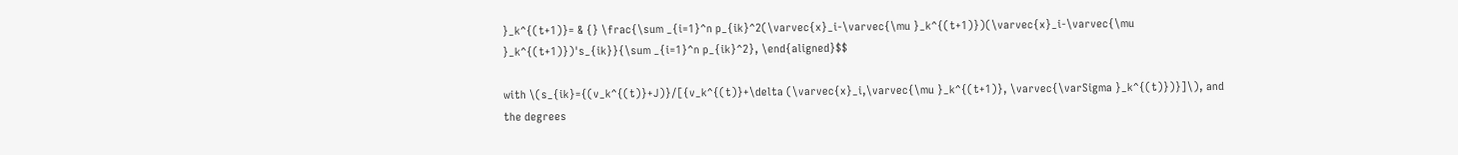}_k^{(t+1)}= & {} \frac{\sum _{i=1}^n p_{ik}^2(\varvec{x}_i-\varvec{\mu }_k^{(t+1)})(\varvec{x}_i-\varvec{\mu }_k^{(t+1)})'s_{ik}}{\sum _{i=1}^n p_{ik}^2}, \end{aligned}$$

with \(s_{ik}={(v_k^{(t)}+J)}/[{v_k^{(t)}+\delta (\varvec{x}_i,\varvec{\mu }_k^{(t+1)}, \varvec{\varSigma }_k^{(t)})}]\), and the degrees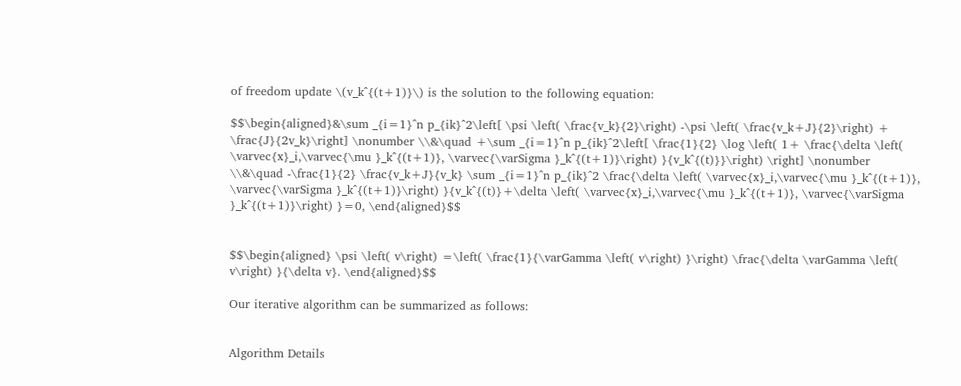of freedom update \(v_k^{(t+1)}\) is the solution to the following equation:

$$\begin{aligned}&\sum _{i=1}^n p_{ik}^2\left[ \psi \left( \frac{v_k}{2}\right) -\psi \left( \frac{v_k+J}{2}\right) + \frac{J}{2v_k}\right] \nonumber \\&\quad +\sum _{i=1}^n p_{ik}^2\left[ \frac{1}{2} \log \left( 1+ \frac{\delta \left( \varvec{x}_i,\varvec{\mu }_k^{(t+1)}, \varvec{\varSigma }_k^{(t+1)}\right) }{v_k^{(t)}}\right) \right] \nonumber \\&\quad -\frac{1}{2} \frac{v_k+J}{v_k} \sum _{i=1}^n p_{ik}^2 \frac{\delta \left( \varvec{x}_i,\varvec{\mu }_k^{(t+1)}, \varvec{\varSigma }_k^{(t+1)}\right) }{v_k^{(t)}+\delta \left( \varvec{x}_i,\varvec{\mu }_k^{(t+1)}, \varvec{\varSigma }_k^{(t+1)}\right) }=0, \end{aligned}$$


$$\begin{aligned} \psi \left( v\right) =\left( \frac{1}{\varGamma \left( v\right) }\right) \frac{\delta \varGamma \left( v\right) }{\delta v}. \end{aligned}$$

Our iterative algorithm can be summarized as follows:


Algorithm Details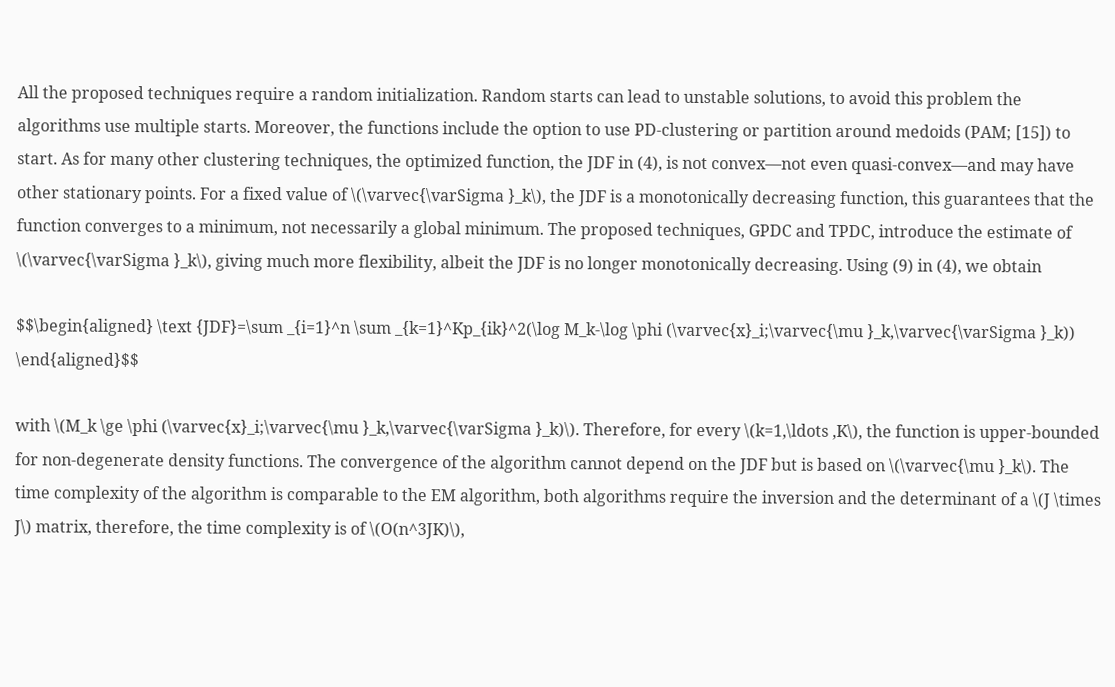All the proposed techniques require a random initialization. Random starts can lead to unstable solutions, to avoid this problem the algorithms use multiple starts. Moreover, the functions include the option to use PD-clustering or partition around medoids (PAM; [15]) to start. As for many other clustering techniques, the optimized function, the JDF in (4), is not convex—not even quasi-convex—and may have other stationary points. For a fixed value of \(\varvec{\varSigma }_k\), the JDF is a monotonically decreasing function, this guarantees that the function converges to a minimum, not necessarily a global minimum. The proposed techniques, GPDC and TPDC, introduce the estimate of \(\varvec{\varSigma }_k\), giving much more flexibility, albeit the JDF is no longer monotonically decreasing. Using (9) in (4), we obtain

$$\begin{aligned} \text {JDF}=\sum _{i=1}^n \sum _{k=1}^Kp_{ik}^2(\log M_k-\log \phi (\varvec{x}_i;\varvec{\mu }_k,\varvec{\varSigma }_k)) \end{aligned}$$

with \(M_k \ge \phi (\varvec{x}_i;\varvec{\mu }_k,\varvec{\varSigma }_k)\). Therefore, for every \(k=1,\ldots ,K\), the function is upper-bounded for non-degenerate density functions. The convergence of the algorithm cannot depend on the JDF but is based on \(\varvec{\mu }_k\). The time complexity of the algorithm is comparable to the EM algorithm, both algorithms require the inversion and the determinant of a \(J \times J\) matrix, therefore, the time complexity is of \(O(n^3JK)\),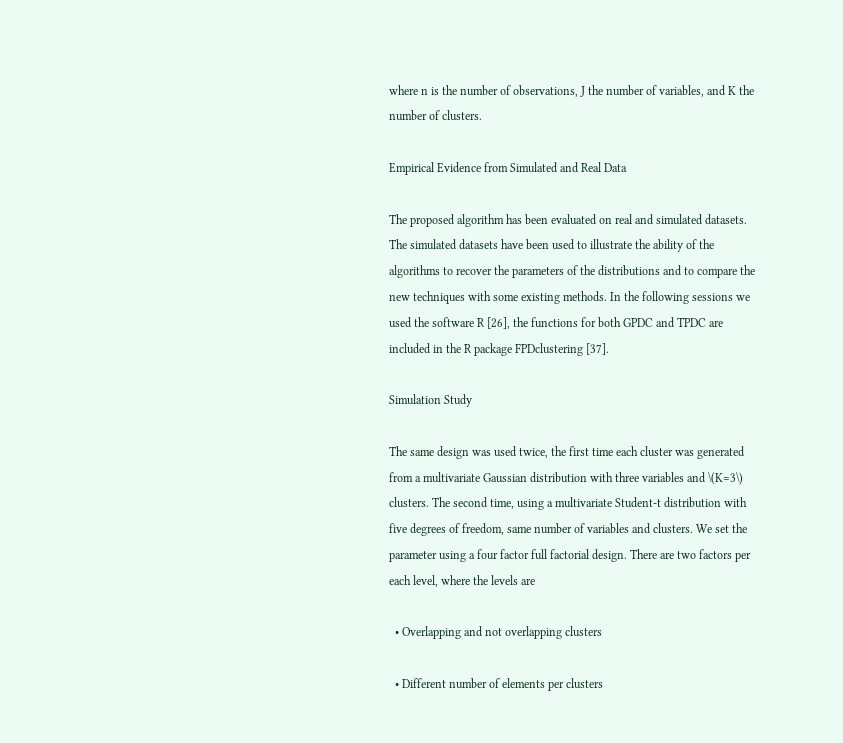where n is the number of observations, J the number of variables, and K the number of clusters.

Empirical Evidence from Simulated and Real Data

The proposed algorithm has been evaluated on real and simulated datasets. The simulated datasets have been used to illustrate the ability of the algorithms to recover the parameters of the distributions and to compare the new techniques with some existing methods. In the following sessions we used the software R [26], the functions for both GPDC and TPDC are included in the R package FPDclustering [37].

Simulation Study

The same design was used twice, the first time each cluster was generated from a multivariate Gaussian distribution with three variables and \(K=3\) clusters. The second time, using a multivariate Student-t distribution with five degrees of freedom, same number of variables and clusters. We set the parameter using a four factor full factorial design. There are two factors per each level, where the levels are

  • Overlapping and not overlapping clusters

  • Different number of elements per clusters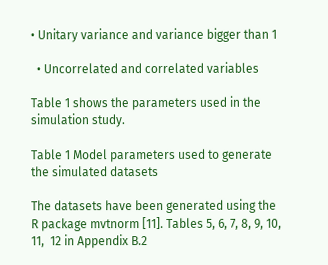• Unitary variance and variance bigger than 1

  • Uncorrelated and correlated variables

Table 1 shows the parameters used in the simulation study.

Table 1 Model parameters used to generate the simulated datasets

The datasets have been generated using the R package mvtnorm [11]. Tables 5, 6, 7, 8, 9, 10, 11,  12 in Appendix B.2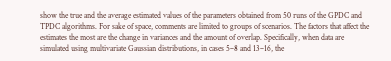show the true and the average estimated values of the parameters obtained from 50 runs of the GPDC and TPDC algorithms. For sake of space, comments are limited to groups of scenarios. The factors that affect the estimates the most are the change in variances and the amount of overlap. Specifically, when data are simulated using multivariate Gaussian distributions, in cases 5–8 and 13–16, the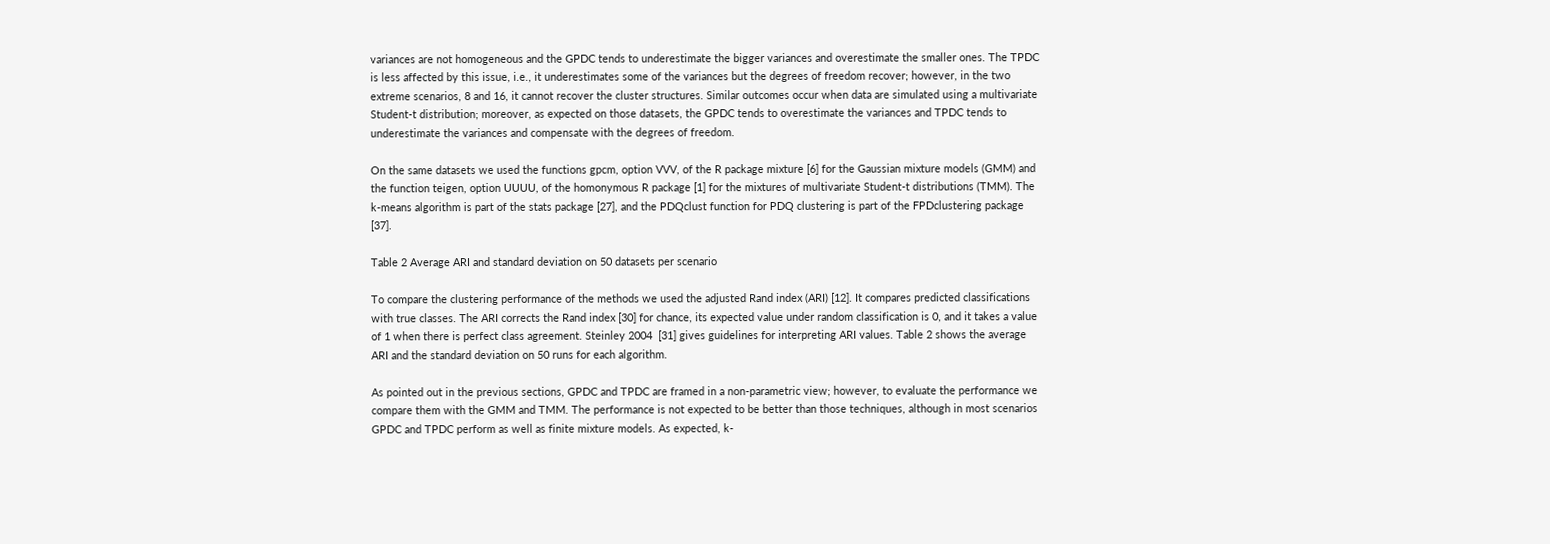variances are not homogeneous and the GPDC tends to underestimate the bigger variances and overestimate the smaller ones. The TPDC is less affected by this issue, i.e., it underestimates some of the variances but the degrees of freedom recover; however, in the two extreme scenarios, 8 and 16, it cannot recover the cluster structures. Similar outcomes occur when data are simulated using a multivariate Student-t distribution; moreover, as expected on those datasets, the GPDC tends to overestimate the variances and TPDC tends to underestimate the variances and compensate with the degrees of freedom.

On the same datasets we used the functions gpcm, option VVV, of the R package mixture [6] for the Gaussian mixture models (GMM) and the function teigen, option UUUU, of the homonymous R package [1] for the mixtures of multivariate Student-t distributions (TMM). The k-means algorithm is part of the stats package [27], and the PDQclust function for PDQ clustering is part of the FPDclustering package [37].

Table 2 Average ARI and standard deviation on 50 datasets per scenario

To compare the clustering performance of the methods we used the adjusted Rand index (ARI) [12]. It compares predicted classifications with true classes. The ARI corrects the Rand index [30] for chance, its expected value under random classification is 0, and it takes a value of 1 when there is perfect class agreement. Steinley 2004  [31] gives guidelines for interpreting ARI values. Table 2 shows the average ARI and the standard deviation on 50 runs for each algorithm.

As pointed out in the previous sections, GPDC and TPDC are framed in a non-parametric view; however, to evaluate the performance we compare them with the GMM and TMM. The performance is not expected to be better than those techniques, although in most scenarios GPDC and TPDC perform as well as finite mixture models. As expected, k-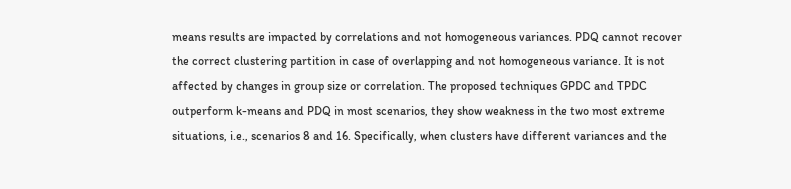means results are impacted by correlations and not homogeneous variances. PDQ cannot recover the correct clustering partition in case of overlapping and not homogeneous variance. It is not affected by changes in group size or correlation. The proposed techniques GPDC and TPDC outperform k-means and PDQ in most scenarios, they show weakness in the two most extreme situations, i.e., scenarios 8 and 16. Specifically, when clusters have different variances and the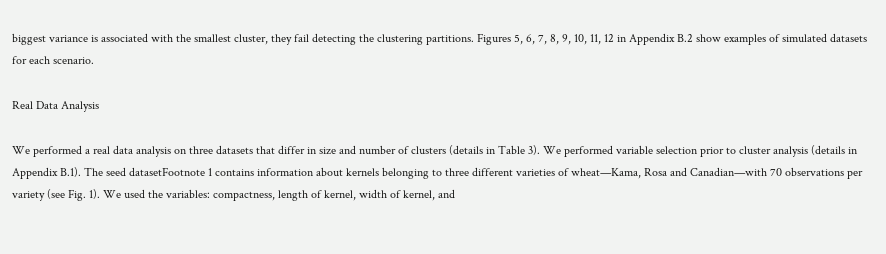biggest variance is associated with the smallest cluster, they fail detecting the clustering partitions. Figures 5, 6, 7, 8, 9, 10, 11, 12 in Appendix B.2 show examples of simulated datasets for each scenario.

Real Data Analysis

We performed a real data analysis on three datasets that differ in size and number of clusters (details in Table 3). We performed variable selection prior to cluster analysis (details in Appendix B.1). The seed datasetFootnote 1 contains information about kernels belonging to three different varieties of wheat—Kama, Rosa and Canadian—with 70 observations per variety (see Fig. 1). We used the variables: compactness, length of kernel, width of kernel, and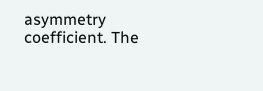asymmetry coefficient. The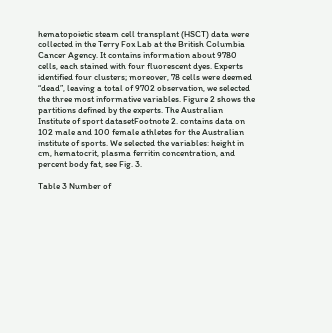hematopoietic steam cell transplant (HSCT) data were collected in the Terry Fox Lab at the British Columbia Cancer Agency. It contains information about 9780 cells, each stained with four fluorescent dyes. Experts identified four clusters; moreover, 78 cells were deemed “dead”, leaving a total of 9702 observation, we selected the three most informative variables. Figure 2 shows the partitions defined by the experts. The Australian Institute of sport datasetFootnote 2. contains data on 102 male and 100 female athletes for the Australian institute of sports. We selected the variables: height in cm, hematocrit, plasma ferritin concentration, and percent body fat, see Fig. 3.

Table 3 Number of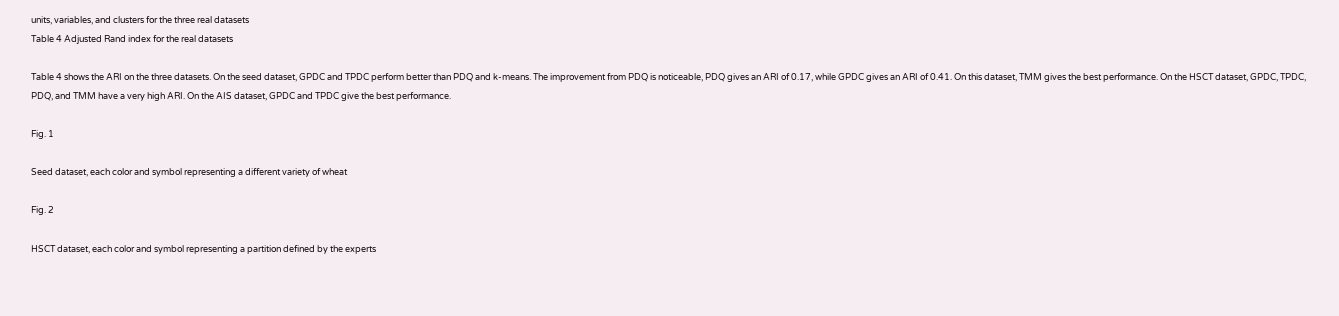units, variables, and clusters for the three real datasets
Table 4 Adjusted Rand index for the real datasets

Table 4 shows the ARI on the three datasets. On the seed dataset, GPDC and TPDC perform better than PDQ and k-means. The improvement from PDQ is noticeable, PDQ gives an ARI of 0.17, while GPDC gives an ARI of 0.41. On this dataset, TMM gives the best performance. On the HSCT dataset, GPDC, TPDC, PDQ, and TMM have a very high ARI. On the AIS dataset, GPDC and TPDC give the best performance.

Fig. 1

Seed dataset, each color and symbol representing a different variety of wheat

Fig. 2

HSCT dataset, each color and symbol representing a partition defined by the experts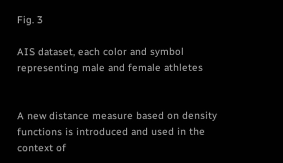Fig. 3

AIS dataset, each color and symbol representing male and female athletes


A new distance measure based on density functions is introduced and used in the context of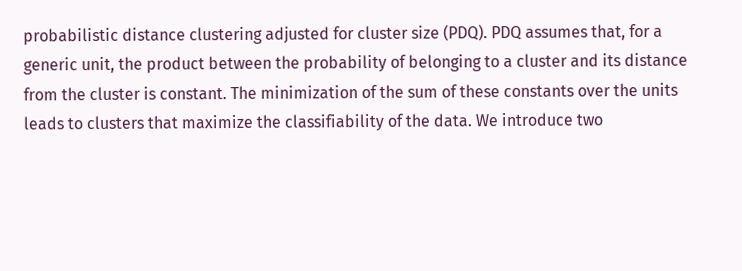probabilistic distance clustering adjusted for cluster size (PDQ). PDQ assumes that, for a generic unit, the product between the probability of belonging to a cluster and its distance from the cluster is constant. The minimization of the sum of these constants over the units leads to clusters that maximize the classifiability of the data. We introduce two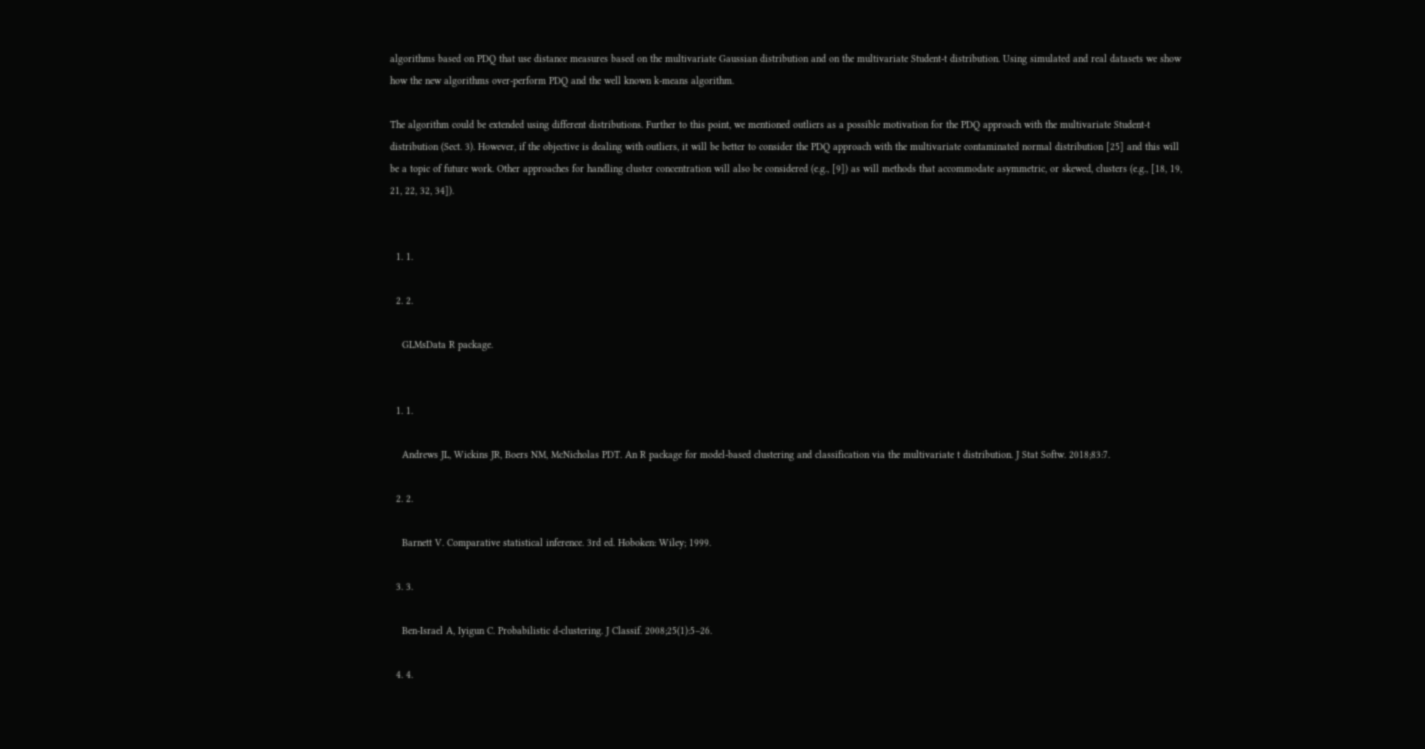algorithms based on PDQ that use distance measures based on the multivariate Gaussian distribution and on the multivariate Student-t distribution. Using simulated and real datasets we show how the new algorithms over-perform PDQ and the well known k-means algorithm.

The algorithm could be extended using different distributions. Further to this point, we mentioned outliers as a possible motivation for the PDQ approach with the multivariate Student-t distribution (Sect. 3). However, if the objective is dealing with outliers, it will be better to consider the PDQ approach with the multivariate contaminated normal distribution [25] and this will be a topic of future work. Other approaches for handling cluster concentration will also be considered (e.g., [9]) as will methods that accommodate asymmetric, or skewed, clusters (e.g., [18, 19, 21, 22, 32, 34]).


  1. 1.

  2. 2.

    GLMsData R package.


  1. 1.

    Andrews JL, Wickins JR, Boers NM, McNicholas PDT. An R package for model-based clustering and classification via the multivariate t distribution. J Stat Softw. 2018;83:7.

  2. 2.

    Barnett V. Comparative statistical inference. 3rd ed. Hoboken: Wiley; 1999.

  3. 3.

    Ben-Israel A, Iyigun C. Probabilistic d-clustering. J Classif. 2008;25(1):5–26.

  4. 4.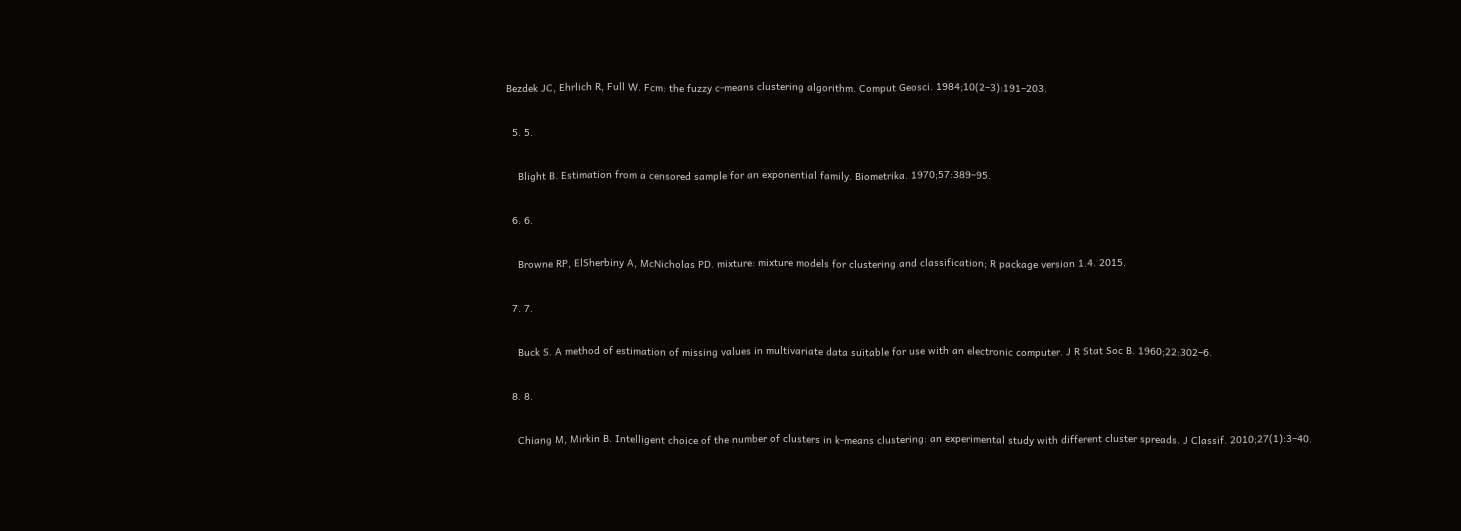Bezdek JC, Ehrlich R, Full W. Fcm: the fuzzy c-means clustering algorithm. Comput Geosci. 1984;10(2–3):191–203.

  5. 5.

    Blight B. Estimation from a censored sample for an exponential family. Biometrika. 1970;57:389–95.

  6. 6.

    Browne RP, ElSherbiny A, McNicholas PD. mixture: mixture models for clustering and classification; R package version 1.4. 2015.

  7. 7.

    Buck S. A method of estimation of missing values in multivariate data suitable for use with an electronic computer. J R Stat Soc B. 1960;22:302–6.

  8. 8.

    Chiang M, Mirkin B. Intelligent choice of the number of clusters in k-means clustering: an experimental study with different cluster spreads. J Classif. 2010;27(1):3–40.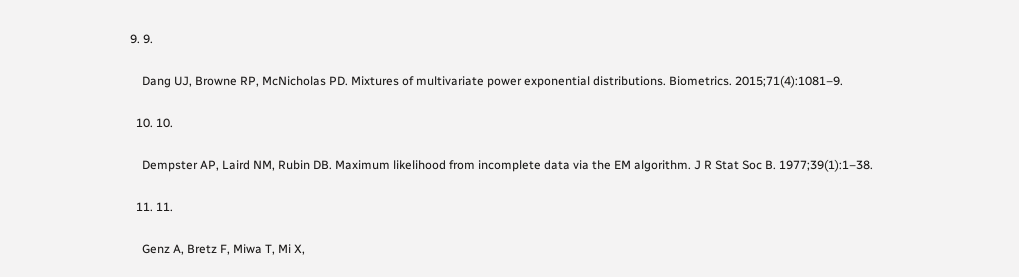9. 9.

    Dang UJ, Browne RP, McNicholas PD. Mixtures of multivariate power exponential distributions. Biometrics. 2015;71(4):1081–9.

  10. 10.

    Dempster AP, Laird NM, Rubin DB. Maximum likelihood from incomplete data via the EM algorithm. J R Stat Soc B. 1977;39(1):1–38.

  11. 11.

    Genz A, Bretz F, Miwa T, Mi X,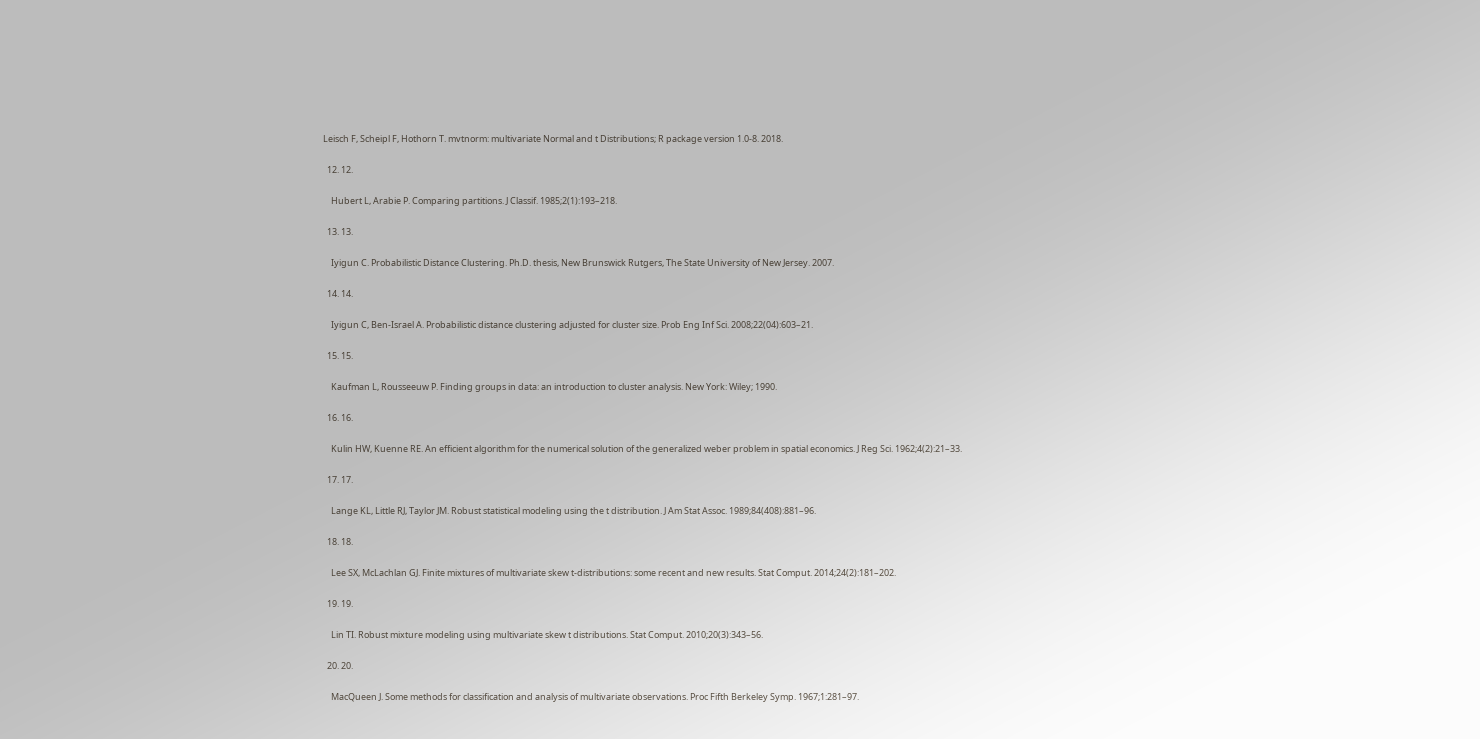Leisch F, Scheipl F, Hothorn T. mvtnorm: multivariate Normal and t Distributions; R package version 1.0-8. 2018.

  12. 12.

    Hubert L, Arabie P. Comparing partitions. J Classif. 1985;2(1):193–218.

  13. 13.

    Iyigun C. Probabilistic Distance Clustering. Ph.D. thesis, New Brunswick Rutgers, The State University of New Jersey. 2007.

  14. 14.

    Iyigun C, Ben-Israel A. Probabilistic distance clustering adjusted for cluster size. Prob Eng Inf Sci. 2008;22(04):603–21.

  15. 15.

    Kaufman L, Rousseeuw P. Finding groups in data: an introduction to cluster analysis. New York: Wiley; 1990.

  16. 16.

    Kulin HW, Kuenne RE. An efficient algorithm for the numerical solution of the generalized weber problem in spatial economics. J Reg Sci. 1962;4(2):21–33.

  17. 17.

    Lange KL, Little RJ, Taylor JM. Robust statistical modeling using the t distribution. J Am Stat Assoc. 1989;84(408):881–96.

  18. 18.

    Lee SX, McLachlan GJ. Finite mixtures of multivariate skew t-distributions: some recent and new results. Stat Comput. 2014;24(2):181–202.

  19. 19.

    Lin TI. Robust mixture modeling using multivariate skew t distributions. Stat Comput. 2010;20(3):343–56.

  20. 20.

    MacQueen J. Some methods for classification and analysis of multivariate observations. Proc Fifth Berkeley Symp. 1967;1:281–97.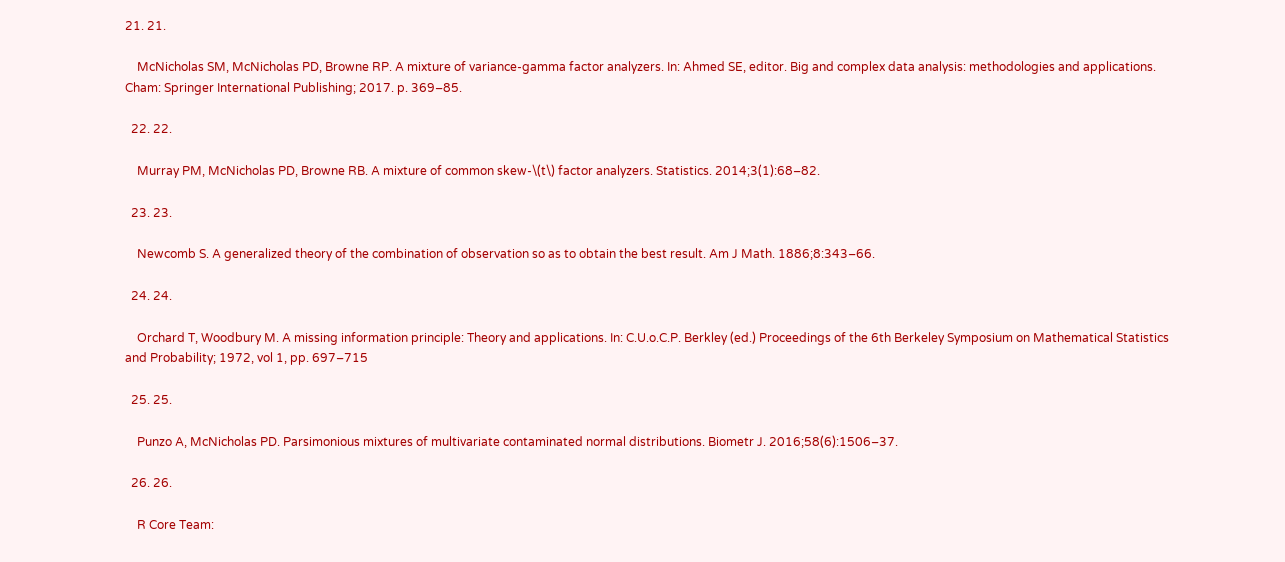21. 21.

    McNicholas SM, McNicholas PD, Browne RP. A mixture of variance-gamma factor analyzers. In: Ahmed SE, editor. Big and complex data analysis: methodologies and applications. Cham: Springer International Publishing; 2017. p. 369–85.

  22. 22.

    Murray PM, McNicholas PD, Browne RB. A mixture of common skew-\(t\) factor analyzers. Statistics. 2014;3(1):68–82.

  23. 23.

    Newcomb S. A generalized theory of the combination of observation so as to obtain the best result. Am J Math. 1886;8:343–66.

  24. 24.

    Orchard T, Woodbury M. A missing information principle: Theory and applications. In: C.U.o.C.P. Berkley (ed.) Proceedings of the 6th Berkeley Symposium on Mathematical Statistics and Probability; 1972, vol 1, pp. 697–715

  25. 25.

    Punzo A, McNicholas PD. Parsimonious mixtures of multivariate contaminated normal distributions. Biometr J. 2016;58(6):1506–37.

  26. 26.

    R Core Team: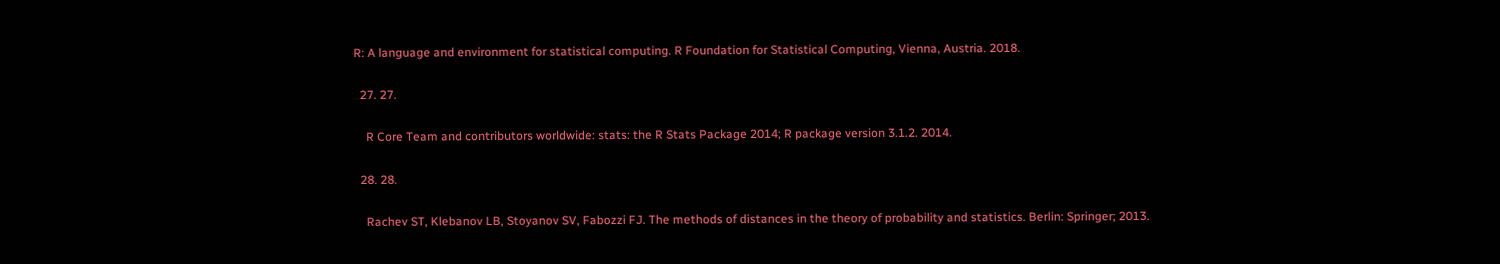R: A language and environment for statistical computing. R Foundation for Statistical Computing, Vienna, Austria. 2018.

  27. 27.

    R Core Team and contributors worldwide: stats: the R Stats Package 2014; R package version 3.1.2. 2014.

  28. 28.

    Rachev ST, Klebanov LB, Stoyanov SV, Fabozzi FJ. The methods of distances in the theory of probability and statistics. Berlin: Springer; 2013.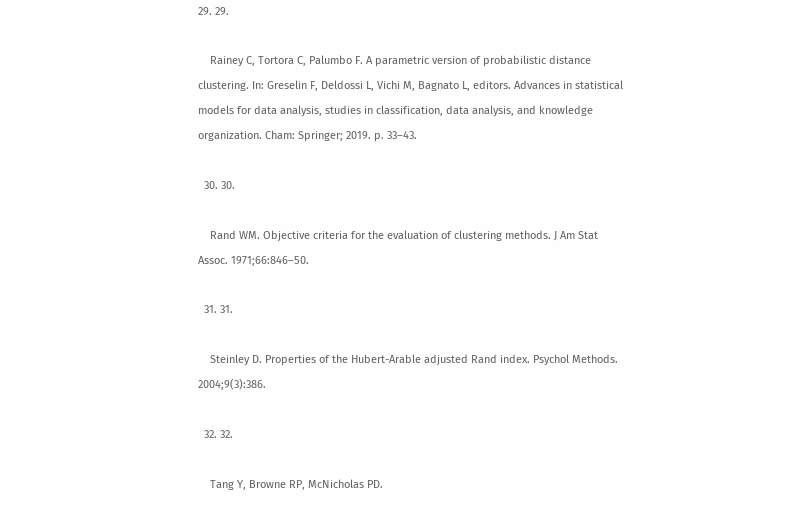29. 29.

    Rainey C, Tortora C, Palumbo F. A parametric version of probabilistic distance clustering. In: Greselin F, Deldossi L, Vichi M, Bagnato L, editors. Advances in statistical models for data analysis, studies in classification, data analysis, and knowledge organization. Cham: Springer; 2019. p. 33–43.

  30. 30.

    Rand WM. Objective criteria for the evaluation of clustering methods. J Am Stat Assoc. 1971;66:846–50.

  31. 31.

    Steinley D. Properties of the Hubert-Arable adjusted Rand index. Psychol Methods. 2004;9(3):386.

  32. 32.

    Tang Y, Browne RP, McNicholas PD.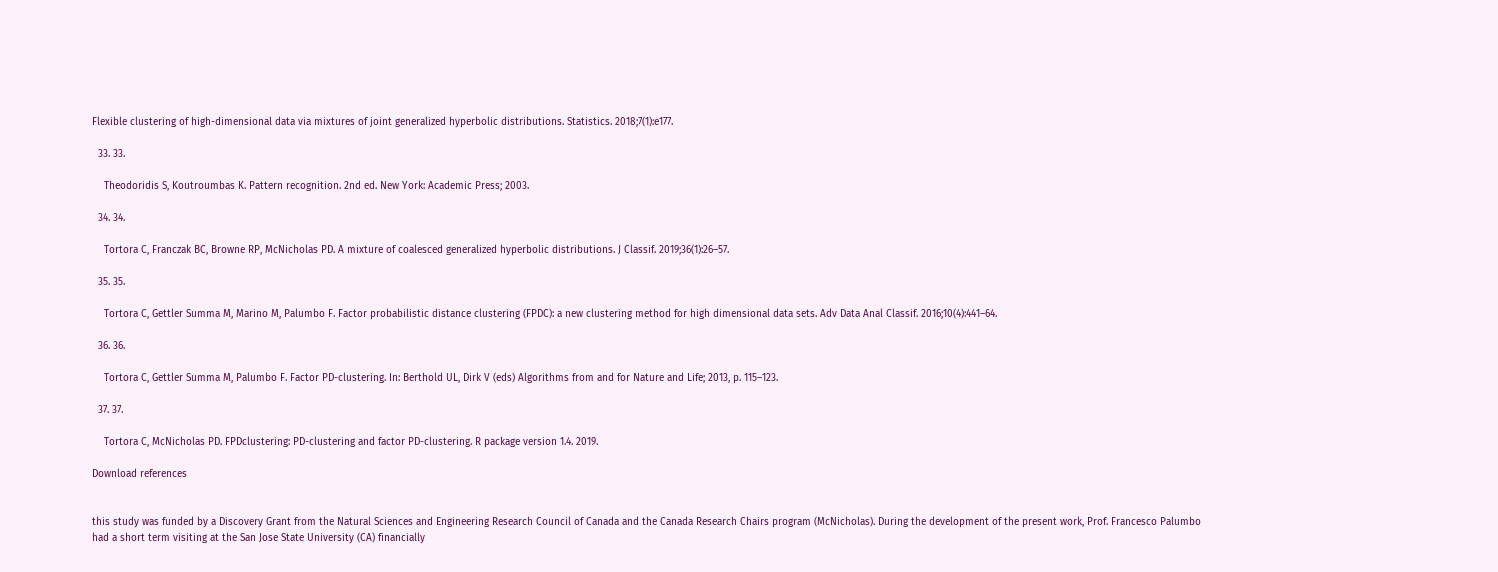Flexible clustering of high-dimensional data via mixtures of joint generalized hyperbolic distributions. Statistics. 2018;7(1):e177.

  33. 33.

    Theodoridis S, Koutroumbas K. Pattern recognition. 2nd ed. New York: Academic Press; 2003.

  34. 34.

    Tortora C, Franczak BC, Browne RP, McNicholas PD. A mixture of coalesced generalized hyperbolic distributions. J Classif. 2019;36(1):26–57.

  35. 35.

    Tortora C, Gettler Summa M, Marino M, Palumbo F. Factor probabilistic distance clustering (FPDC): a new clustering method for high dimensional data sets. Adv Data Anal Classif. 2016;10(4):441–64.

  36. 36.

    Tortora C, Gettler Summa M, Palumbo F. Factor PD-clustering. In: Berthold UL, Dirk V (eds) Algorithms from and for Nature and Life; 2013, p. 115–123.

  37. 37.

    Tortora C, McNicholas PD. FPDclustering: PD-clustering and factor PD-clustering. R package version 1.4. 2019.

Download references


this study was funded by a Discovery Grant from the Natural Sciences and Engineering Research Council of Canada and the Canada Research Chairs program (McNicholas). During the development of the present work, Prof. Francesco Palumbo had a short term visiting at the San Jose State University (CA) financially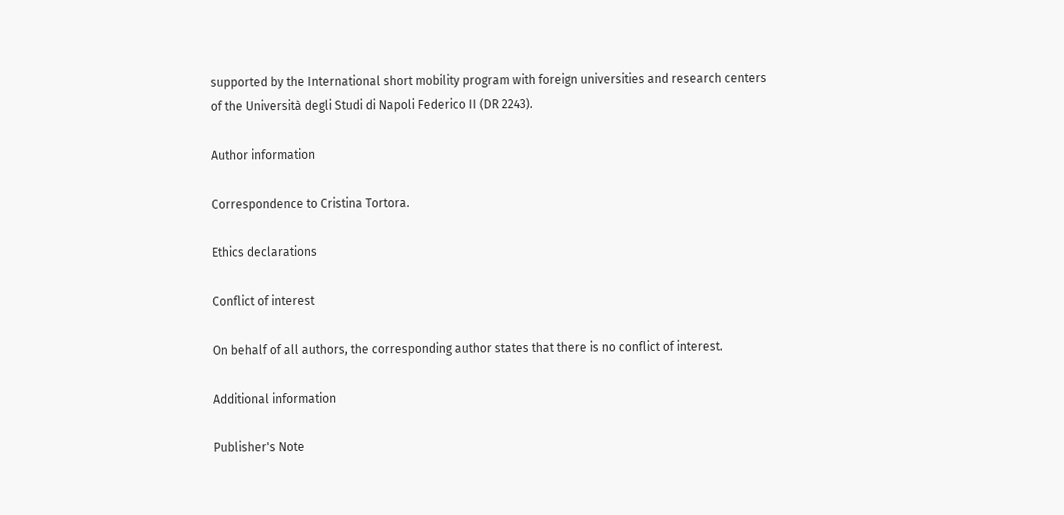supported by the International short mobility program with foreign universities and research centers of the Università degli Studi di Napoli Federico II (DR 2243).

Author information

Correspondence to Cristina Tortora.

Ethics declarations

Conflict of interest

On behalf of all authors, the corresponding author states that there is no conflict of interest.

Additional information

Publisher's Note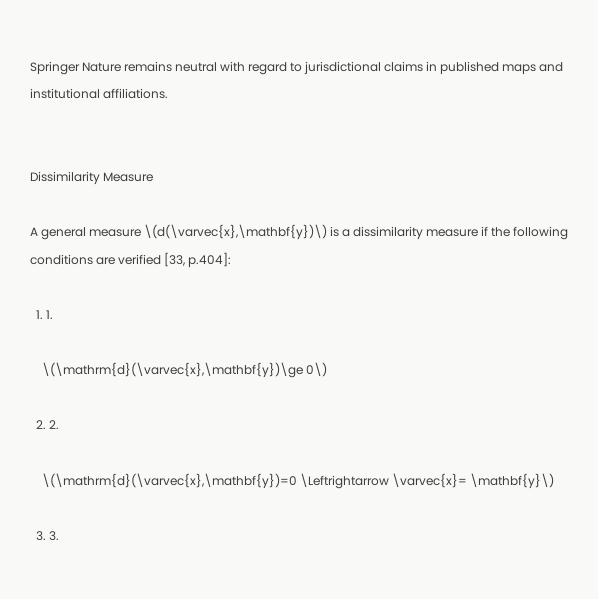Springer Nature remains neutral with regard to jurisdictional claims in published maps and institutional affiliations.


Dissimilarity Measure

A general measure \(d(\varvec{x},\mathbf{y})\) is a dissimilarity measure if the following conditions are verified [33, p.404]:

  1. 1.

    \(\mathrm{d}(\varvec{x},\mathbf{y})\ge 0\)

  2. 2.

    \(\mathrm{d}(\varvec{x},\mathbf{y})=0 \Leftrightarrow \varvec{x}= \mathbf{y}\)

  3. 3.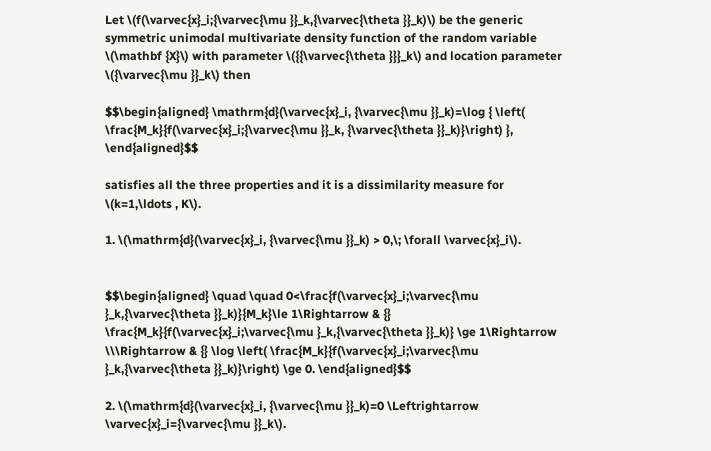Let \(f(\varvec{x}_i;{\varvec{\mu }}_k,{\varvec{\theta }}_k)\) be the generic symmetric unimodal multivariate density function of the random variable \(\mathbf {X}\) with parameter \({{\varvec{\theta }}}_k\) and location parameter \({\varvec{\mu }}_k\) then

$$\begin{aligned} \mathrm{d}(\varvec{x}_i, {\varvec{\mu }}_k)=\log { \left( \frac{M_k}{f(\varvec{x}_i;{\varvec{\mu }}_k, {\varvec{\theta }}_k)}\right) }, \end{aligned}$$

satisfies all the three properties and it is a dissimilarity measure for \(k=1,\ldots , K\).

1. \(\mathrm{d}(\varvec{x}_i, {\varvec{\mu }}_k) > 0,\; \forall \varvec{x}_i\).


$$\begin{aligned} \quad \quad 0<\frac{f(\varvec{x}_i;\varvec{\mu }_k,{\varvec{\theta }}_k)}{M_k}\le 1\Rightarrow & {} \frac{M_k}{f(\varvec{x}_i;\varvec{\mu }_k,{\varvec{\theta }}_k)} \ge 1\Rightarrow \\\Rightarrow & {} \log \left( \frac{M_k}{f(\varvec{x}_i;\varvec{\mu }_k,{\varvec{\theta }}_k)}\right) \ge 0. \end{aligned}$$

2. \(\mathrm{d}(\varvec{x}_i, {\varvec{\mu }}_k)=0 \Leftrightarrow \varvec{x}_i={\varvec{\mu }}_k\).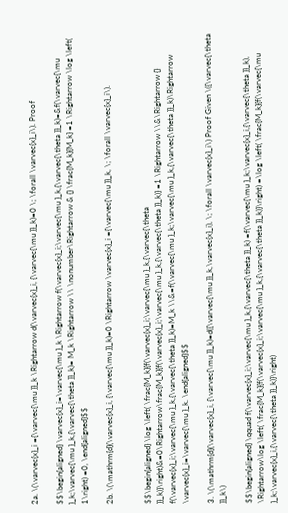2a. \(\varvec{x}_i ={\varvec{\mu }}_k \Rightarrow d(\varvec{x}_i, {\varvec{\mu }}_k)=0 \; \forall \varvec{x}_i\). Proof

$$\begin{aligned} \varvec{x}_i=\varvec{\mu }_k \Rightarrow f(\varvec{x}_i;\varvec{\mu }_k,{\varvec{\theta }}_k)=&f(\varvec{\mu }_k;\varvec{\mu }_k,{\varvec{\theta }}_k)= M_k \Rightarrow \\ \nonumber\Rightarrow & {} \frac{M_k}{M_k} =1 \Rightarrow \log \left( 1\right) =0, \end{aligned}$$

2b. \(\mathrm{d}(\varvec{x}_i, {\varvec{\mu }}_k)=0 \Rightarrow \varvec{x}_i ={\varvec{\mu }}_k, \; \forall \varvec{x}_i\).


$$\begin{aligned} \log \left( \frac{M_k}{f(\varvec{x}_i;\varvec{\mu }_k,{\varvec{\theta }}_k)}\right)&=0\Rightarrow\frac{M_k}{f(\varvec{x}_i;\varvec{\mu }_k,{\varvec{\theta }}_k)} =1 \Rightarrow \\&\Rightarrow {} f(\varvec{x}_i;\varvec{\mu }_k,{\varvec{\theta }}_k)=M_k \\&=f(\varvec{\mu }_k;\varvec{\mu }_k,{\varvec{\theta }}_k)\Rightarrow \varvec{x}_i=\varvec{\mu }_k. \end{aligned}$$

3. \(\mathrm{d}(\varvec{x}_i, {\varvec{\mu }}_k)=d({\varvec{\mu }}_k,\varvec{x}_i), \; \forall \varvec{x}_i\) Proof Given \({\varvec{\theta }}_k\)

$$\begin{aligned} \qquad f(\varvec{x}_i;\varvec{\mu }_k,{\varvec{\theta }}_k) =f(\varvec{\mu }_k;\varvec{x}_i,{\varvec{\theta }}_k), \Rightarrow\log \left( \frac{M_k}{f(\varvec{x}_i;\varvec{\mu }_k,{\varvec{\theta }}_k)}\right) =\log \left( \frac{M_k}{f(\varvec{\mu }_k;\varvec{x}_i,{\varvec{\theta }}_k)}\right)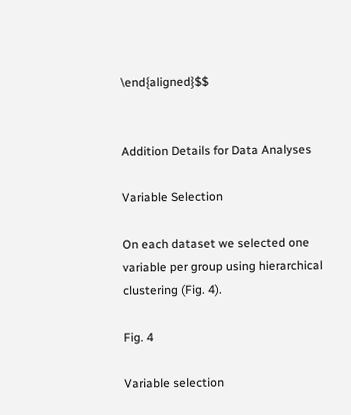\end{aligned}$$


Addition Details for Data Analyses

Variable Selection

On each dataset we selected one variable per group using hierarchical clustering (Fig. 4).

Fig. 4

Variable selection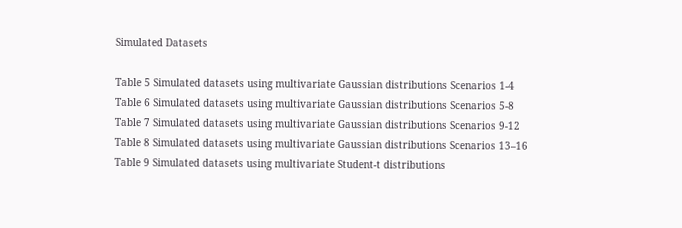Simulated Datasets

Table 5 Simulated datasets using multivariate Gaussian distributions Scenarios 1-4
Table 6 Simulated datasets using multivariate Gaussian distributions Scenarios 5-8
Table 7 Simulated datasets using multivariate Gaussian distributions Scenarios 9-12
Table 8 Simulated datasets using multivariate Gaussian distributions Scenarios 13–16
Table 9 Simulated datasets using multivariate Student-t distributions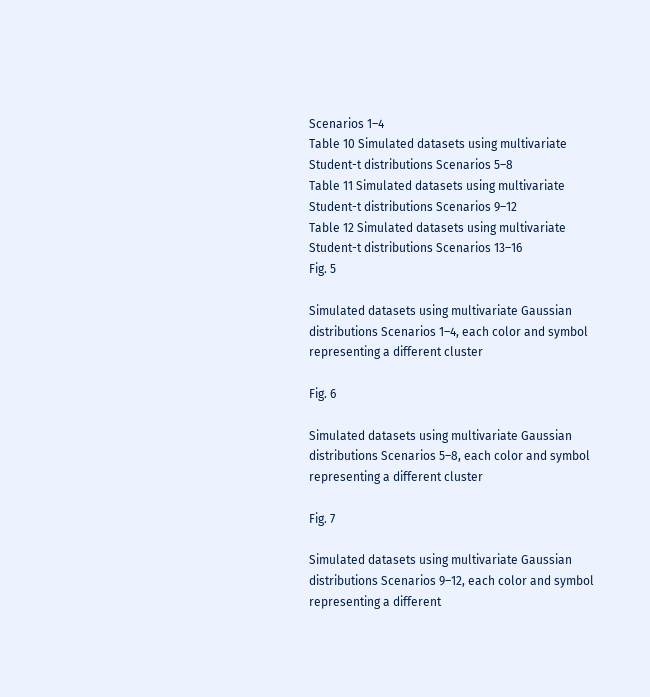Scenarios 1–4
Table 10 Simulated datasets using multivariate Student-t distributions Scenarios 5–8
Table 11 Simulated datasets using multivariate Student-t distributions Scenarios 9–12
Table 12 Simulated datasets using multivariate Student-t distributions Scenarios 13–16
Fig. 5

Simulated datasets using multivariate Gaussian distributions Scenarios 1–4, each color and symbol representing a different cluster

Fig. 6

Simulated datasets using multivariate Gaussian distributions Scenarios 5–8, each color and symbol representing a different cluster

Fig. 7

Simulated datasets using multivariate Gaussian distributions Scenarios 9–12, each color and symbol representing a different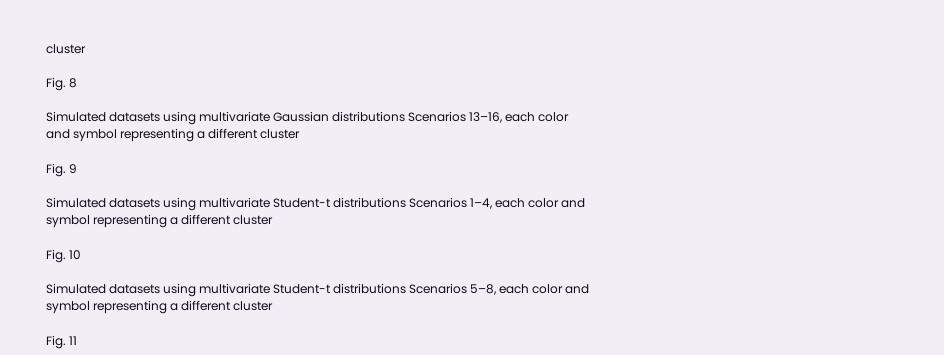cluster

Fig. 8

Simulated datasets using multivariate Gaussian distributions Scenarios 13–16, each color and symbol representing a different cluster

Fig. 9

Simulated datasets using multivariate Student-t distributions Scenarios 1–4, each color and symbol representing a different cluster

Fig. 10

Simulated datasets using multivariate Student-t distributions Scenarios 5–8, each color and symbol representing a different cluster

Fig. 11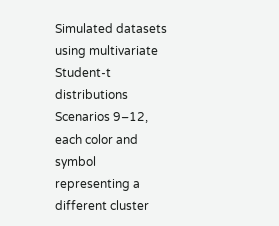Simulated datasets using multivariate Student-t distributions Scenarios 9–12, each color and symbol representing a different cluster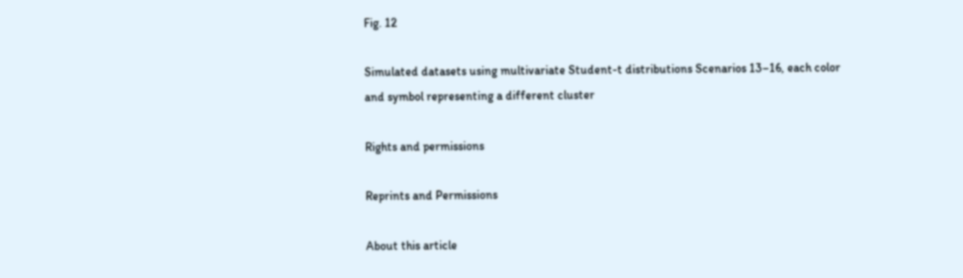Fig. 12

Simulated datasets using multivariate Student-t distributions Scenarios 13–16, each color and symbol representing a different cluster

Rights and permissions

Reprints and Permissions

About this article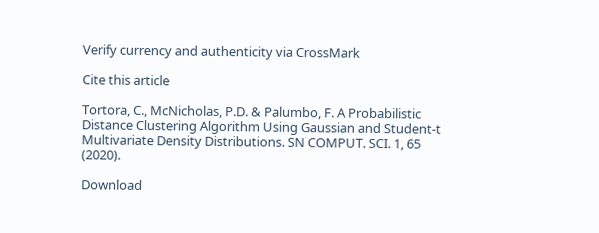Verify currency and authenticity via CrossMark

Cite this article

Tortora, C., McNicholas, P.D. & Palumbo, F. A Probabilistic Distance Clustering Algorithm Using Gaussian and Student-t Multivariate Density Distributions. SN COMPUT. SCI. 1, 65 (2020).

Download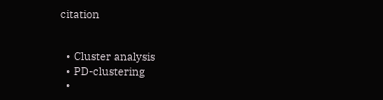citation


  • Cluster analysis
  • PD-clustering
  •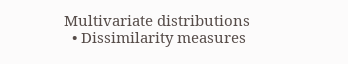Multivariate distributions
  • Dissimilarity measures